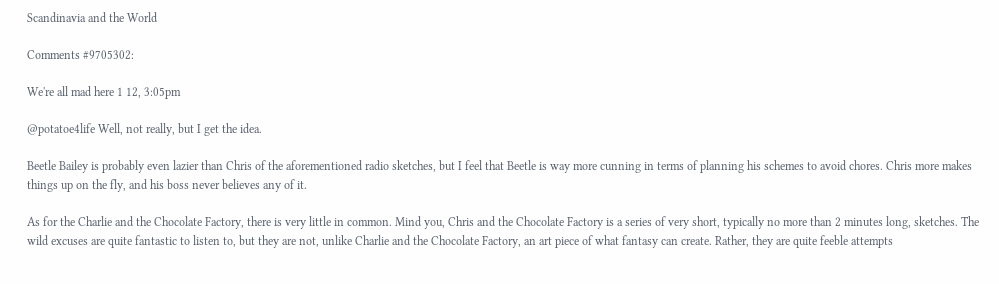Scandinavia and the World

Comments #9705302:

We're all mad here 1 12, 3:05pm

@potatoe4life Well, not really, but I get the idea.

Beetle Bailey is probably even lazier than Chris of the aforementioned radio sketches, but I feel that Beetle is way more cunning in terms of planning his schemes to avoid chores. Chris more makes things up on the fly, and his boss never believes any of it.

As for the Charlie and the Chocolate Factory, there is very little in common. Mind you, Chris and the Chocolate Factory is a series of very short, typically no more than 2 minutes long, sketches. The wild excuses are quite fantastic to listen to, but they are not, unlike Charlie and the Chocolate Factory, an art piece of what fantasy can create. Rather, they are quite feeble attempts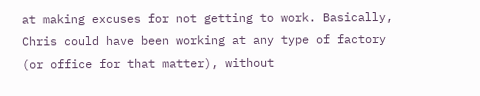at making excuses for not getting to work. Basically, Chris could have been working at any type of factory (or office for that matter), without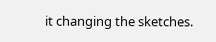it changing the sketches.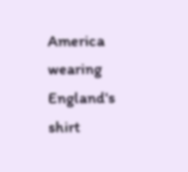America wearing England's shirt